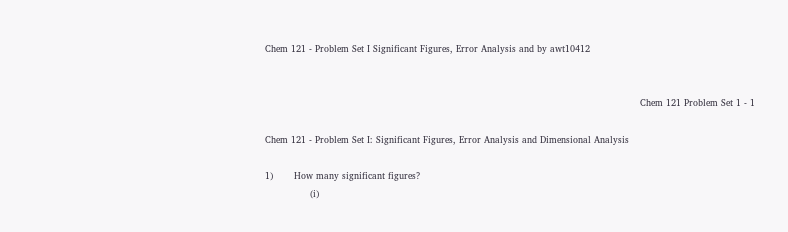Chem 121 - Problem Set I Significant Figures, Error Analysis and by awt10412


                                                                                                                             Chem 121 Problem Set 1 - 1

Chem 121 - Problem Set I: Significant Figures, Error Analysis and Dimensional Analysis

1)       How many significant figures?
               (i)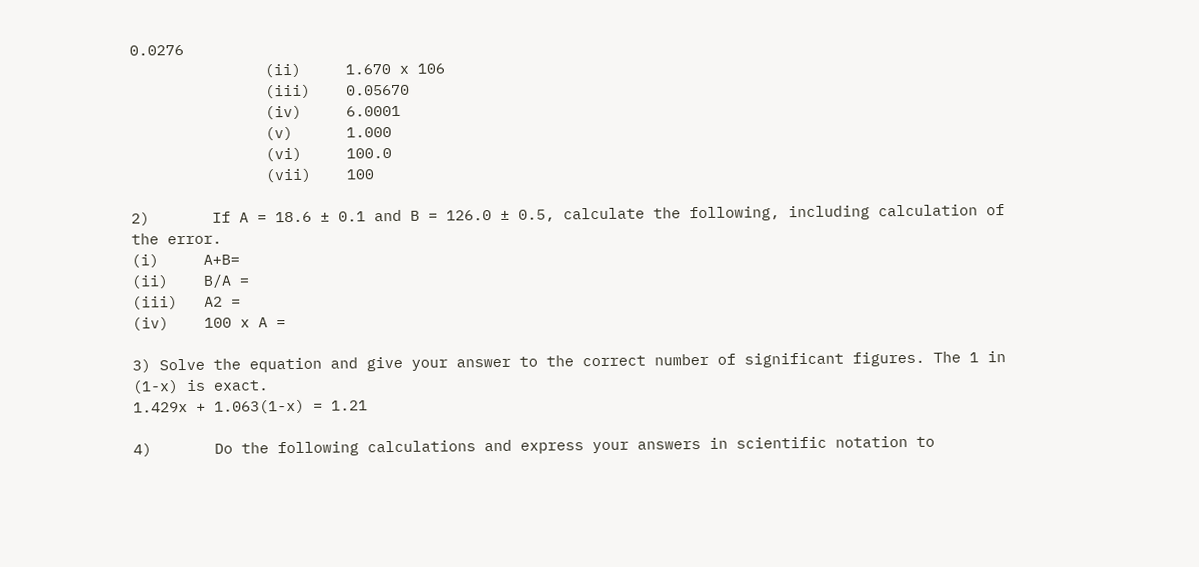0.0276
               (ii)     1.670 x 106
               (iii)    0.05670
               (iv)     6.0001
               (v)      1.000
               (vi)     100.0
               (vii)    100

2)       If A = 18.6 ± 0.1 and B = 126.0 ± 0.5, calculate the following, including calculation of the error.
(i)     A+B=
(ii)    B/A =
(iii)   A2 =
(iv)    100 x A =

3) Solve the equation and give your answer to the correct number of significant figures. The 1 in (1-x) is exact.
1.429x + 1.063(1-x) = 1.21

4)       Do the following calculations and express your answers in scientific notation to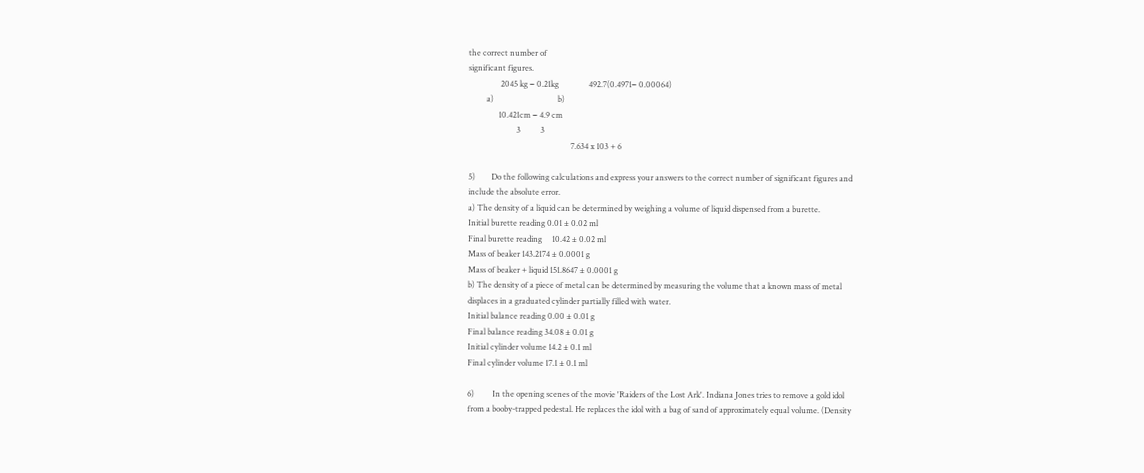the correct number of
significant figures.
                2045 kg − 0.21kg               492.7(0.4971− 0.00064)
         a)                                b)
               10.421cm − 4.9 cm
                        3          3
                                                   7.634 x 103 + 6

5)        Do the following calculations and express your answers to the correct number of significant figures and
include the absolute error.
a) The density of a liquid can be determined by weighing a volume of liquid dispensed from a burette.
Initial burette reading 0.01 ± 0.02 ml
Final burette reading     10.42 ± 0.02 ml
Mass of beaker 143.2174 ± 0.0001 g
Mass of beaker + liquid 151.8647 ± 0.0001 g
b) The density of a piece of metal can be determined by measuring the volume that a known mass of metal
displaces in a graduated cylinder partially filled with water.
Initial balance reading 0.00 ± 0.01 g
Final balance reading 34.08 ± 0.01 g
Initial cylinder volume 14.2 ± 0.1 ml
Final cylinder volume 17.1 ± 0.1 ml

6)         In the opening scenes of the movie 'Raiders of the Lost Ark'. Indiana Jones tries to remove a gold idol
from a booby-trapped pedestal. He replaces the idol with a bag of sand of approximately equal volume. (Density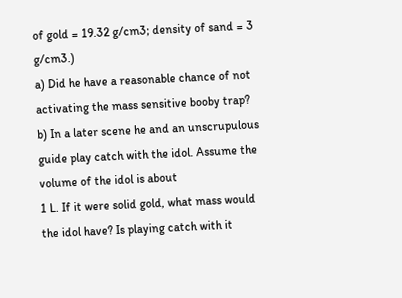of gold = 19.32 g/cm3; density of sand = 3 g/cm3.)
a) Did he have a reasonable chance of not activating the mass sensitive booby trap?
b) In a later scene he and an unscrupulous guide play catch with the idol. Assume the volume of the idol is about
1 L. If it were solid gold, what mass would the idol have? Is playing catch with it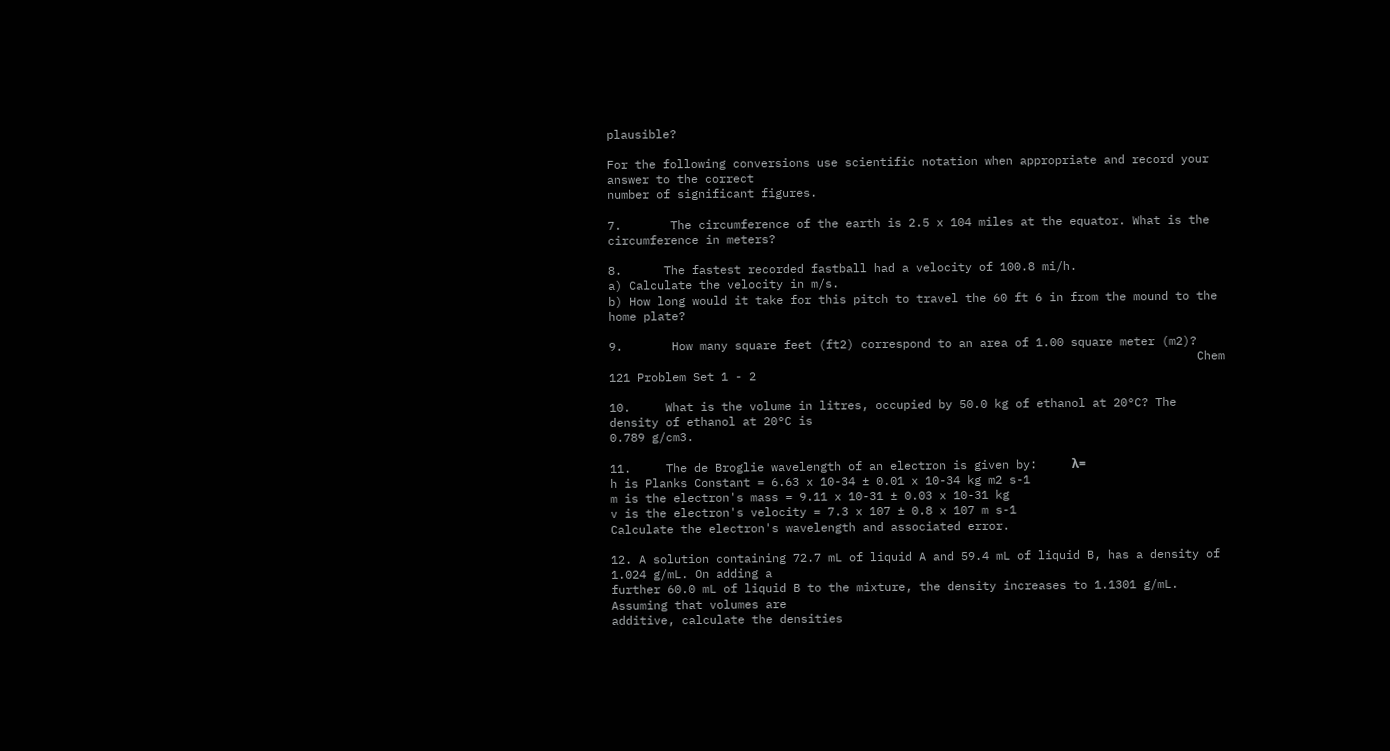plausible?

For the following conversions use scientific notation when appropriate and record your answer to the correct
number of significant figures.

7.       The circumference of the earth is 2.5 x 104 miles at the equator. What is the circumference in meters?

8.      The fastest recorded fastball had a velocity of 100.8 mi/h.
a) Calculate the velocity in m/s.
b) How long would it take for this pitch to travel the 60 ft 6 in from the mound to the home plate?

9.       How many square feet (ft2) correspond to an area of 1.00 square meter (m2)?
                                                                                    Chem 121 Problem Set 1 - 2

10.     What is the volume in litres, occupied by 50.0 kg of ethanol at 20°C? The density of ethanol at 20°C is
0.789 g/cm3.

11.     The de Broglie wavelength of an electron is given by:     λ=
h is Planks Constant = 6.63 x 10-34 ± 0.01 x 10-34 kg m2 s-1
m is the electron's mass = 9.11 x 10-31 ± 0.03 x 10-31 kg
v is the electron's velocity = 7.3 x 107 ± 0.8 x 107 m s-1
Calculate the electron's wavelength and associated error.

12. A solution containing 72.7 mL of liquid A and 59.4 mL of liquid B, has a density of 1.024 g/mL. On adding a
further 60.0 mL of liquid B to the mixture, the density increases to 1.1301 g/mL. Assuming that volumes are
additive, calculate the densities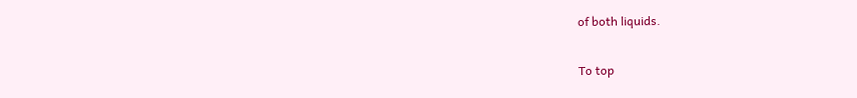of both liquids.

To top